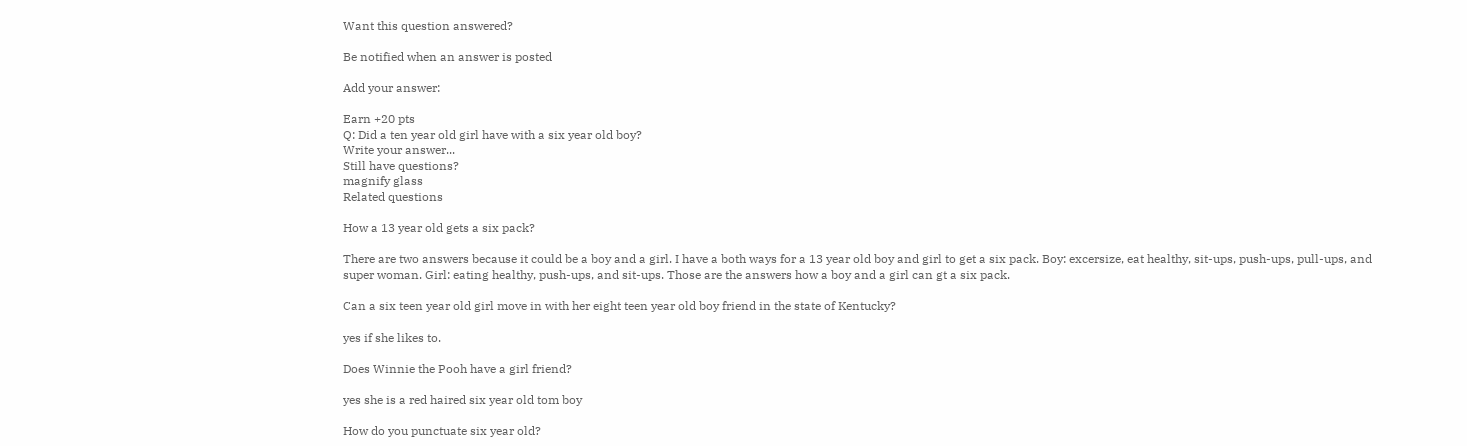Want this question answered?

Be notified when an answer is posted

Add your answer:

Earn +20 pts
Q: Did a ten year old girl have with a six year old boy?
Write your answer...
Still have questions?
magnify glass
Related questions

How a 13 year old gets a six pack?

There are two answers because it could be a boy and a girl. I have a both ways for a 13 year old boy and girl to get a six pack. Boy: excersize, eat healthy, sit-ups, push-ups, pull-ups, and super woman. Girl: eating healthy, push-ups, and sit-ups. Those are the answers how a boy and a girl can gt a six pack.

Can a six teen year old girl move in with her eight teen year old boy friend in the state of Kentucky?

yes if she likes to.

Does Winnie the Pooh have a girl friend?

yes she is a red haired six year old tom boy

How do you punctuate six year old?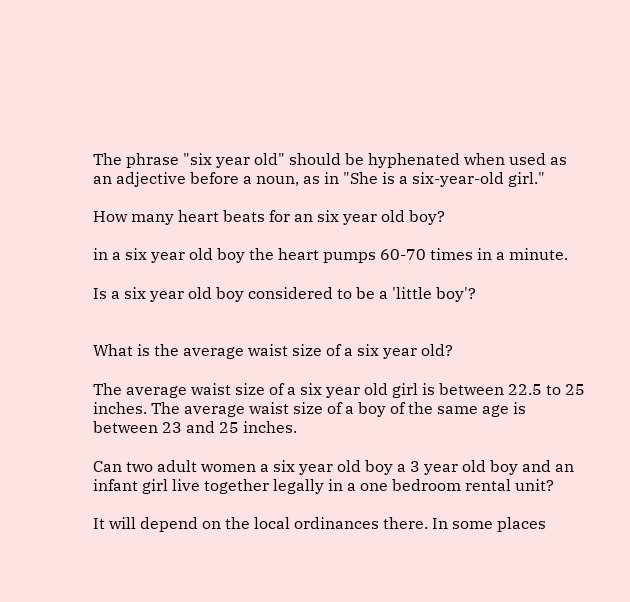The phrase "six year old" should be hyphenated when used as an adjective before a noun, as in "She is a six-year-old girl."

How many heart beats for an six year old boy?

in a six year old boy the heart pumps 60-70 times in a minute.

Is a six year old boy considered to be a 'little boy'?


What is the average waist size of a six year old?

The average waist size of a six year old girl is between 22.5 to 25 inches. The average waist size of a boy of the same age is between 23 and 25 inches.

Can two adult women a six year old boy a 3 year old boy and an infant girl live together legally in a one bedroom rental unit?

It will depend on the local ordinances there. In some places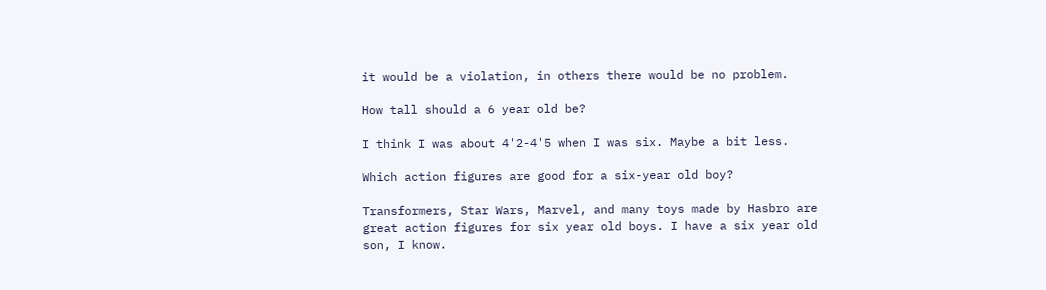it would be a violation, in others there would be no problem.

How tall should a 6 year old be?

I think I was about 4'2-4'5 when I was six. Maybe a bit less.

Which action figures are good for a six-year old boy?

Transformers, Star Wars, Marvel, and many toys made by Hasbro are great action figures for six year old boys. I have a six year old son, I know.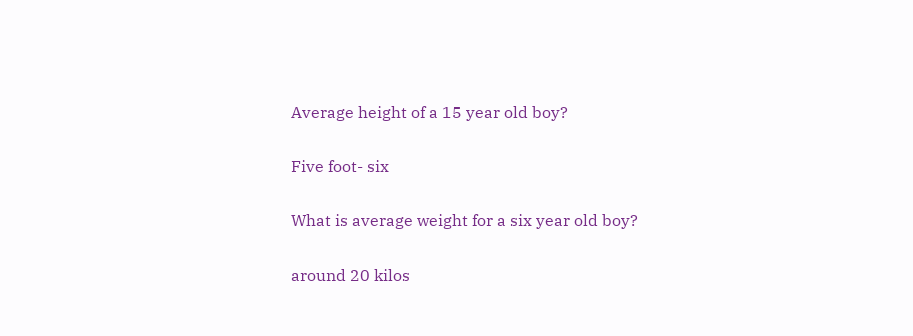Average height of a 15 year old boy?

Five foot- six

What is average weight for a six year old boy?

around 20 kilos